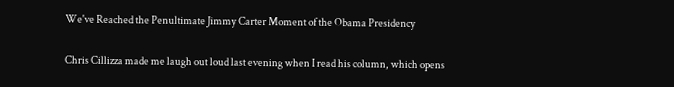We've Reached the Penultimate Jimmy Carter Moment of the Obama Presidency

Chris Cillizza made me laugh out loud last evening when I read his column, which opens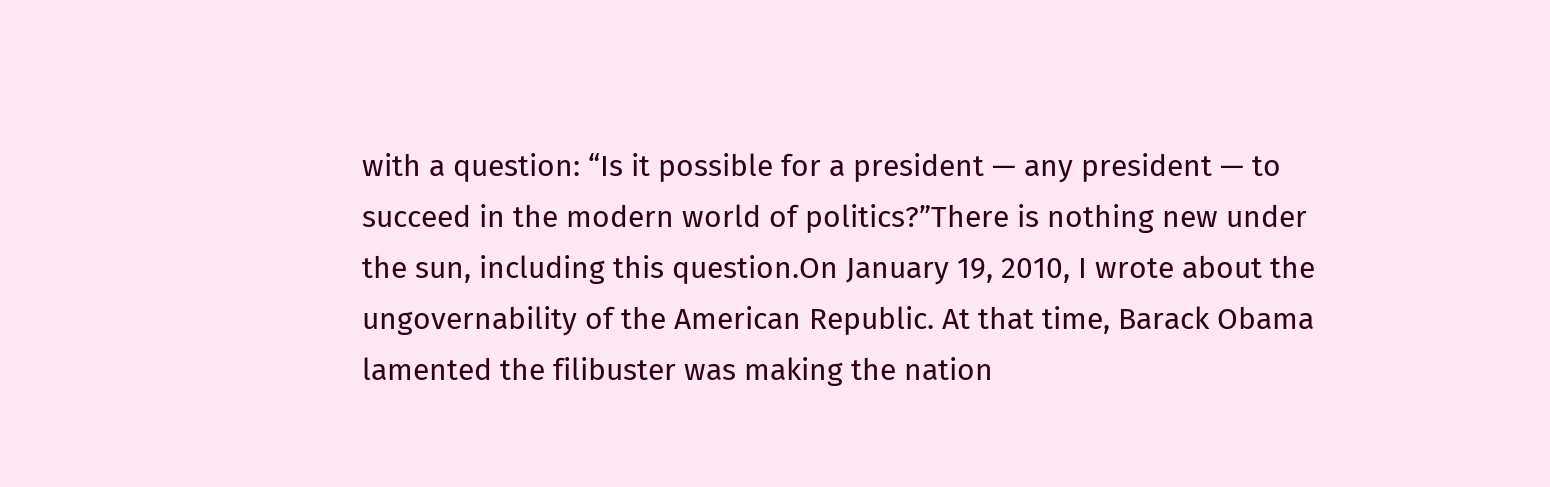with a question: “Is it possible for a president — any president — to succeed in the modern world of politics?”There is nothing new under the sun, including this question.On January 19, 2010, I wrote about the ungovernability of the American Republic. At that time, Barack Obama lamented the filibuster was making the nation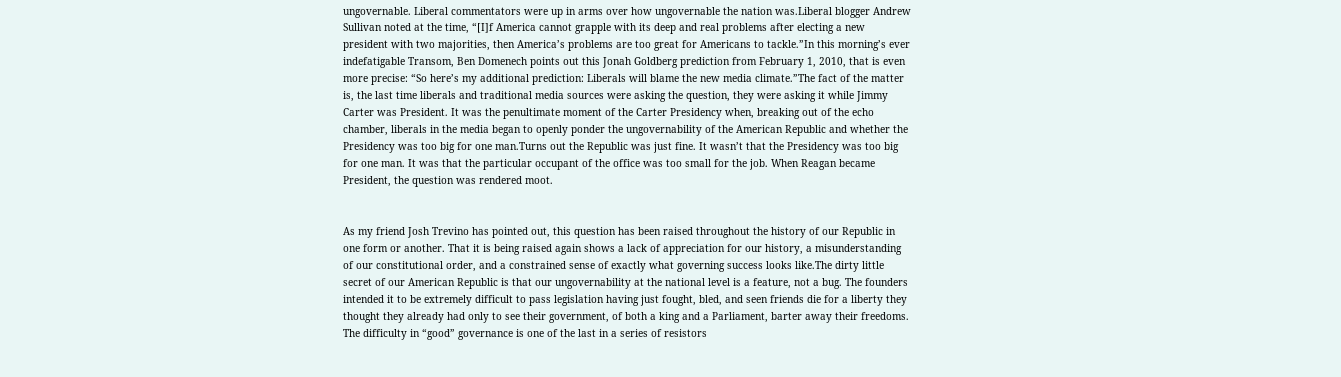ungovernable. Liberal commentators were up in arms over how ungovernable the nation was.Liberal blogger Andrew Sullivan noted at the time, “[I]f America cannot grapple with its deep and real problems after electing a new president with two majorities, then America’s problems are too great for Americans to tackle.”In this morning’s ever indefatigable Transom, Ben Domenech points out this Jonah Goldberg prediction from February 1, 2010, that is even more precise: “So here’s my additional prediction: Liberals will blame the new media climate.”The fact of the matter is, the last time liberals and traditional media sources were asking the question, they were asking it while Jimmy Carter was President. It was the penultimate moment of the Carter Presidency when, breaking out of the echo chamber, liberals in the media began to openly ponder the ungovernability of the American Republic and whether the Presidency was too big for one man.Turns out the Republic was just fine. It wasn’t that the Presidency was too big for one man. It was that the particular occupant of the office was too small for the job. When Reagan became President, the question was rendered moot.


As my friend Josh Trevino has pointed out, this question has been raised throughout the history of our Republic in one form or another. That it is being raised again shows a lack of appreciation for our history, a misunderstanding of our constitutional order, and a constrained sense of exactly what governing success looks like.The dirty little secret of our American Republic is that our ungovernability at the national level is a feature, not a bug. The founders intended it to be extremely difficult to pass legislation having just fought, bled, and seen friends die for a liberty they thought they already had only to see their government, of both a king and a Parliament, barter away their freedoms. The difficulty in “good” governance is one of the last in a series of resistors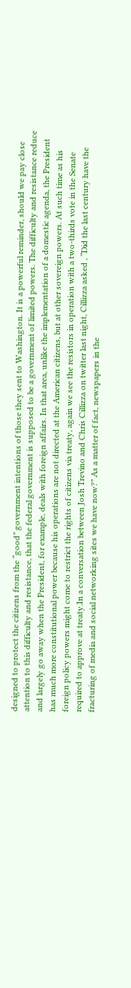designed to protect the citizens from the “good” government intentions of those they sent to Washington. It is a powerful reminder, should we pay close attention to this difficulty and resistance, that the federal government is supposed to be a government of limited powers. The difficulty and resistance reduce and largely go away when the President, for example, deals with foreign affairs. In that area, unlike the implementation of a domestic agenda, the President has much more constitutional power because his operations are not directed at the American citizens, but at other sovereign powers. At such time as his foreign policy powers might come to restrict the rights of citizens via treaty, again we see the resistors in operation with a two-thirds vote in the Senate required to approve at treaty.In a conversation between Josh Trevino and Chris Cillizza on twitter last night, Cillizza asked , “Did the last century have the fracturing of media and social networking sites we have now?” As a matter of fact, newspapers in the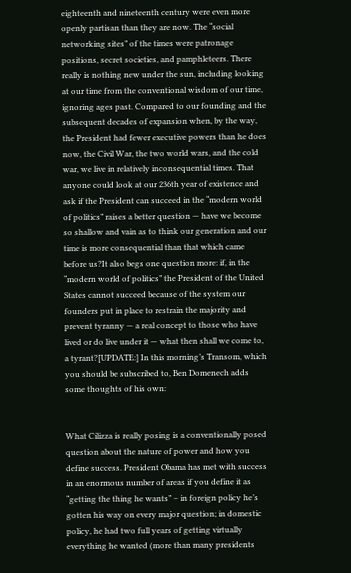eighteenth and nineteenth century were even more openly partisan than they are now. The “social networking sites” of the times were patronage positions, secret societies, and pamphleteers. There really is nothing new under the sun, including looking at our time from the conventional wisdom of our time, ignoring ages past. Compared to our founding and the subsequent decades of expansion when, by the way, the President had fewer executive powers than he does now, the Civil War, the two world wars, and the cold war, we live in relatively inconsequential times. That anyone could look at our 236th year of existence and ask if the President can succeed in the “modern world of politics” raises a better question — have we become so shallow and vain as to think our generation and our time is more consequential than that which came before us?It also begs one question more: if, in the “modern world of politics” the President of the United States cannot succeed because of the system our founders put in place to restrain the majority and prevent tyranny — a real concept to those who have lived or do live under it — what then shall we come to, a tyrant?[UPDATE:] In this morning’s Transom, which you should be subscribed to, Ben Domenech adds some thoughts of his own:


What Cilizza is really posing is a conventionally posed question about the nature of power and how you define success. President Obama has met with success in an enormous number of areas if you define it as “getting the thing he wants” – in foreign policy he’s gotten his way on every major question; in domestic policy, he had two full years of getting virtually everything he wanted (more than many presidents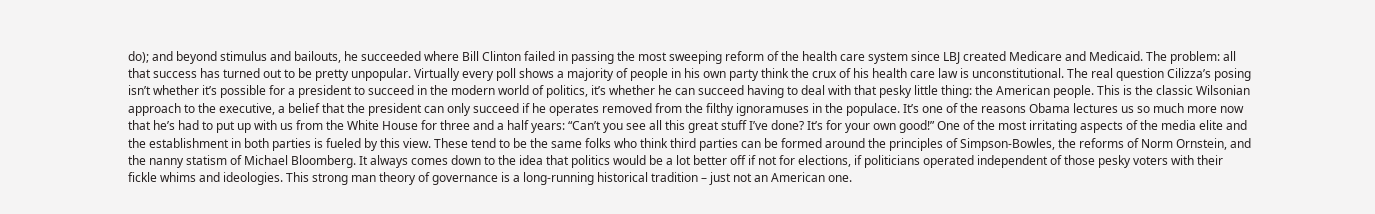do); and beyond stimulus and bailouts, he succeeded where Bill Clinton failed in passing the most sweeping reform of the health care system since LBJ created Medicare and Medicaid. The problem: all that success has turned out to be pretty unpopular. Virtually every poll shows a majority of people in his own party think the crux of his health care law is unconstitutional. The real question Cilizza’s posing isn’t whether it’s possible for a president to succeed in the modern world of politics, it’s whether he can succeed having to deal with that pesky little thing: the American people. This is the classic Wilsonian approach to the executive, a belief that the president can only succeed if he operates removed from the filthy ignoramuses in the populace. It’s one of the reasons Obama lectures us so much more now that he’s had to put up with us from the White House for three and a half years: “Can’t you see all this great stuff I’ve done? It’s for your own good!” One of the most irritating aspects of the media elite and the establishment in both parties is fueled by this view. These tend to be the same folks who think third parties can be formed around the principles of Simpson-Bowles, the reforms of Norm Ornstein, and the nanny statism of Michael Bloomberg. It always comes down to the idea that politics would be a lot better off if not for elections, if politicians operated independent of those pesky voters with their fickle whims and ideologies. This strong man theory of governance is a long-running historical tradition – just not an American one.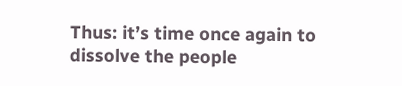Thus: it’s time once again to dissolve the people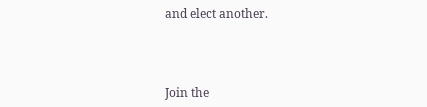and elect another.



Join the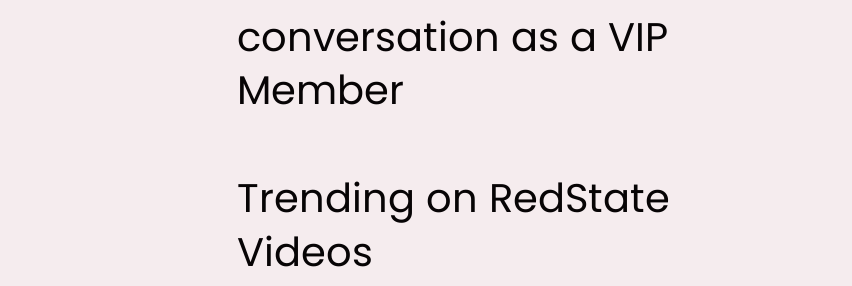conversation as a VIP Member

Trending on RedState Videos